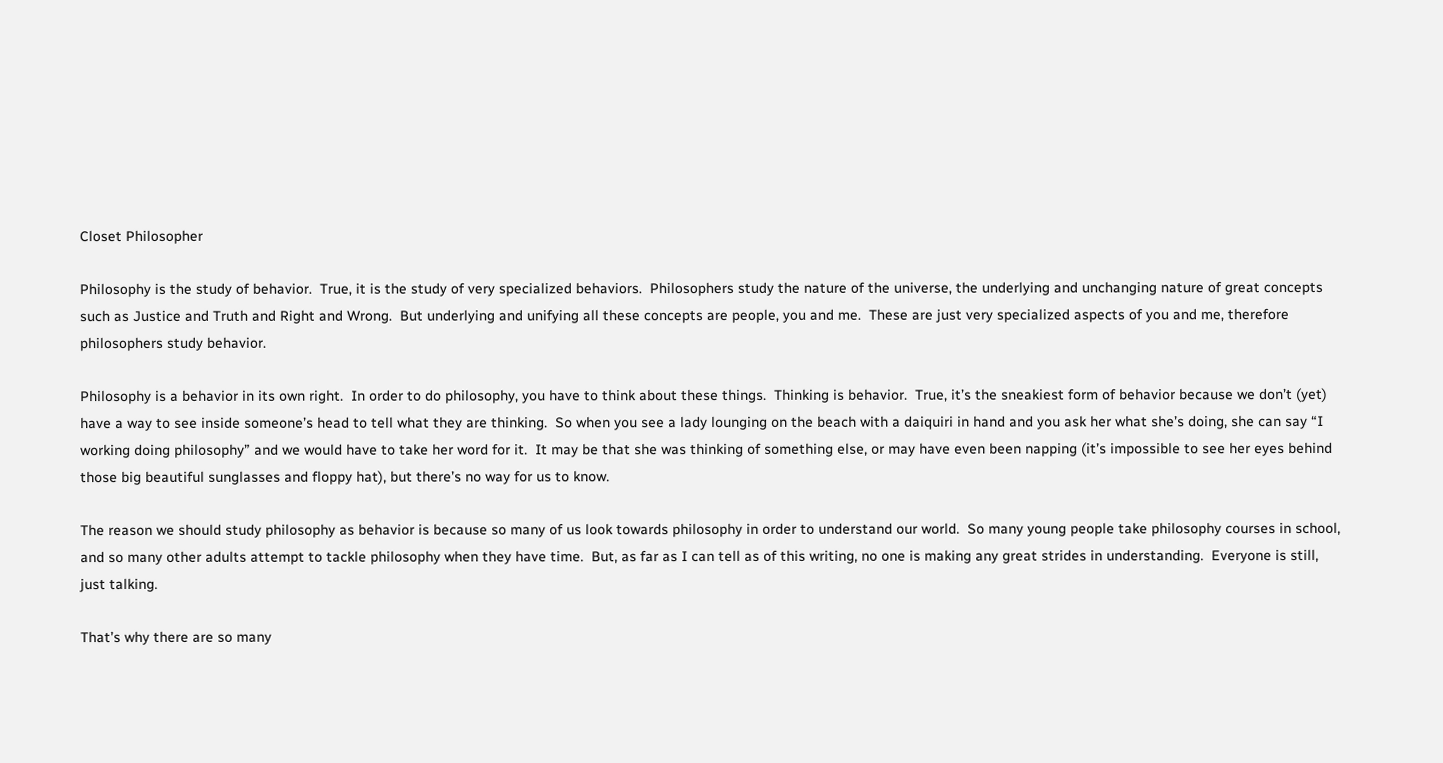Closet Philosopher

Philosophy is the study of behavior.  True, it is the study of very specialized behaviors.  Philosophers study the nature of the universe, the underlying and unchanging nature of great concepts such as Justice and Truth and Right and Wrong.  But underlying and unifying all these concepts are people, you and me.  These are just very specialized aspects of you and me, therefore philosophers study behavior.

Philosophy is a behavior in its own right.  In order to do philosophy, you have to think about these things.  Thinking is behavior.  True, it’s the sneakiest form of behavior because we don’t (yet) have a way to see inside someone’s head to tell what they are thinking.  So when you see a lady lounging on the beach with a daiquiri in hand and you ask her what she’s doing, she can say “I working doing philosophy” and we would have to take her word for it.  It may be that she was thinking of something else, or may have even been napping (it’s impossible to see her eyes behind those big beautiful sunglasses and floppy hat), but there’s no way for us to know.

The reason we should study philosophy as behavior is because so many of us look towards philosophy in order to understand our world.  So many young people take philosophy courses in school, and so many other adults attempt to tackle philosophy when they have time.  But, as far as I can tell as of this writing, no one is making any great strides in understanding.  Everyone is still, just talking.

That’s why there are so many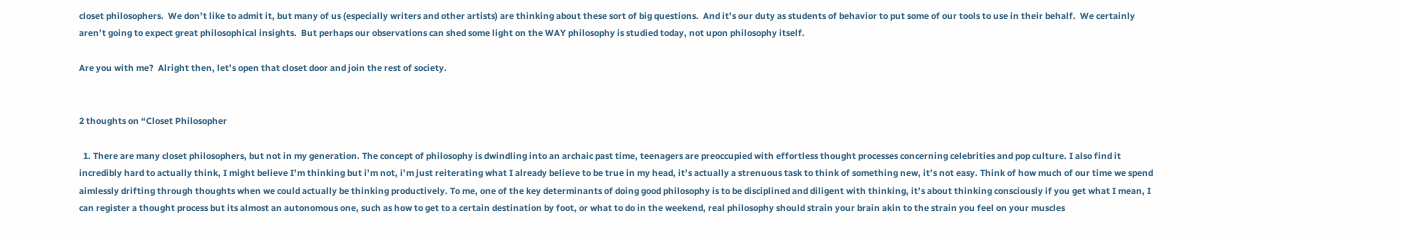closet philosophers.  We don’t like to admit it, but many of us (especially writers and other artists) are thinking about these sort of big questions.  And it’s our duty as students of behavior to put some of our tools to use in their behalf.  We certainly aren’t going to expect great philosophical insights.  But perhaps our observations can shed some light on the WAY philosophy is studied today, not upon philosophy itself.

Are you with me?  Alright then, let’s open that closet door and join the rest of society.


2 thoughts on “Closet Philosopher

  1. There are many closet philosophers, but not in my generation. The concept of philosophy is dwindling into an archaic past time, teenagers are preoccupied with effortless thought processes concerning celebrities and pop culture. I also find it incredibly hard to actually think, I might believe I’m thinking but i’m not, i’m just reiterating what I already believe to be true in my head, it’s actually a strenuous task to think of something new, it’s not easy. Think of how much of our time we spend aimlessly drifting through thoughts when we could actually be thinking productively. To me, one of the key determinants of doing good philosophy is to be disciplined and diligent with thinking, it’s about thinking consciously if you get what I mean, I can register a thought process but its almost an autonomous one, such as how to get to a certain destination by foot, or what to do in the weekend, real philosophy should strain your brain akin to the strain you feel on your muscles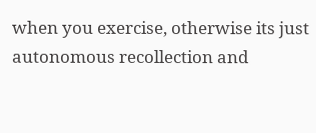when you exercise, otherwise its just autonomous recollection and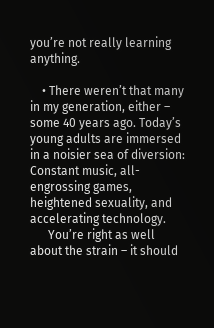you’re not really learning anything.

    • There weren’t that many in my generation, either – some 40 years ago. Today’s young adults are immersed in a noisier sea of diversion: Constant music, all-engrossing games, heightened sexuality, and accelerating technology.
      You’re right as well about the strain – it should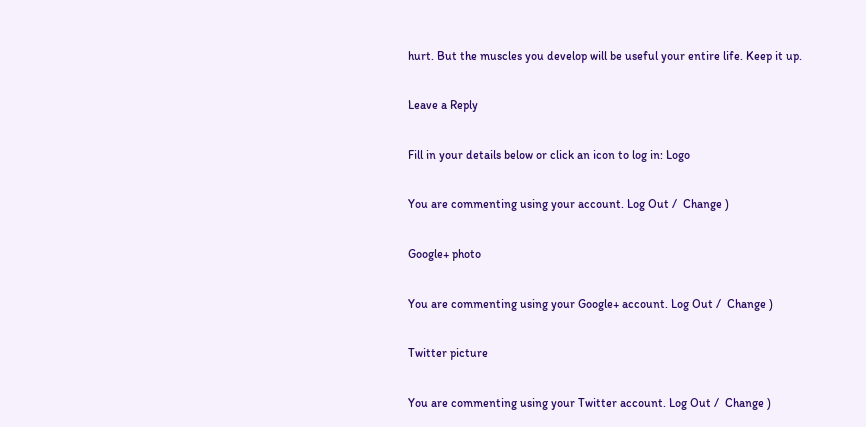hurt. But the muscles you develop will be useful your entire life. Keep it up.

Leave a Reply

Fill in your details below or click an icon to log in: Logo

You are commenting using your account. Log Out /  Change )

Google+ photo

You are commenting using your Google+ account. Log Out /  Change )

Twitter picture

You are commenting using your Twitter account. Log Out /  Change )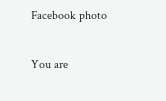Facebook photo

You are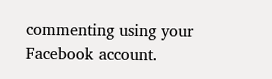commenting using your Facebook account.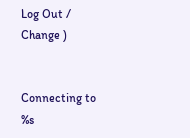Log Out /  Change )


Connecting to %s